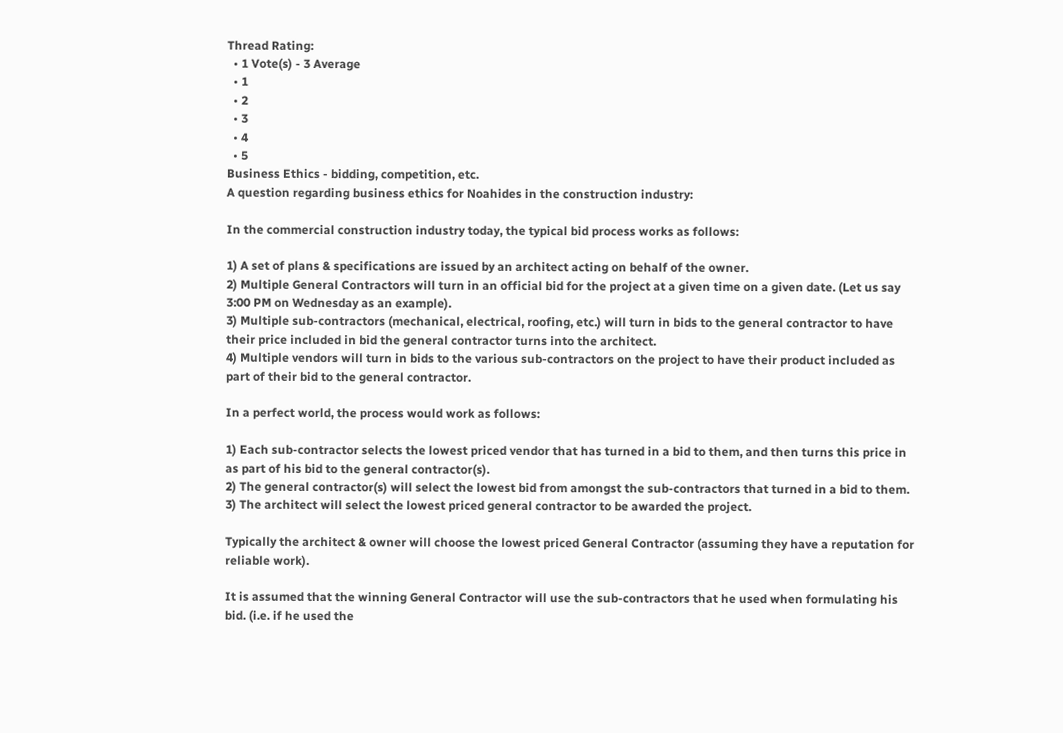Thread Rating:
  • 1 Vote(s) - 3 Average
  • 1
  • 2
  • 3
  • 4
  • 5
Business Ethics - bidding, competition, etc.
A question regarding business ethics for Noahides in the construction industry:

In the commercial construction industry today, the typical bid process works as follows:

1) A set of plans & specifications are issued by an architect acting on behalf of the owner.
2) Multiple General Contractors will turn in an official bid for the project at a given time on a given date. (Let us say 3:00 PM on Wednesday as an example).
3) Multiple sub-contractors (mechanical, electrical, roofing, etc.) will turn in bids to the general contractor to have their price included in bid the general contractor turns into the architect.
4) Multiple vendors will turn in bids to the various sub-contractors on the project to have their product included as part of their bid to the general contractor.

In a perfect world, the process would work as follows:

1) Each sub-contractor selects the lowest priced vendor that has turned in a bid to them, and then turns this price in as part of his bid to the general contractor(s).
2) The general contractor(s) will select the lowest bid from amongst the sub-contractors that turned in a bid to them.
3) The architect will select the lowest priced general contractor to be awarded the project.

Typically the architect & owner will choose the lowest priced General Contractor (assuming they have a reputation for reliable work).

It is assumed that the winning General Contractor will use the sub-contractors that he used when formulating his bid. (i.e. if he used the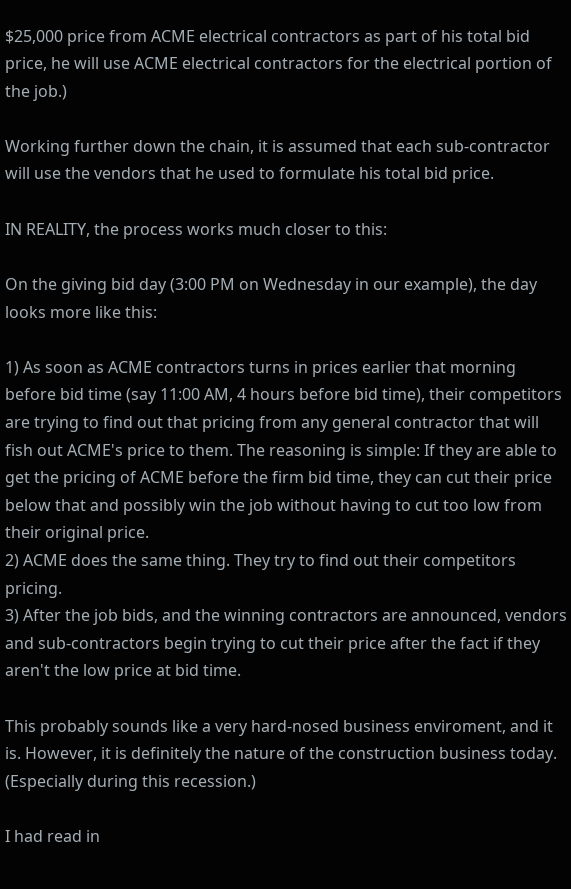$25,000 price from ACME electrical contractors as part of his total bid price, he will use ACME electrical contractors for the electrical portion of the job.)

Working further down the chain, it is assumed that each sub-contractor will use the vendors that he used to formulate his total bid price.

IN REALITY, the process works much closer to this:

On the giving bid day (3:00 PM on Wednesday in our example), the day looks more like this:

1) As soon as ACME contractors turns in prices earlier that morning before bid time (say 11:00 AM, 4 hours before bid time), their competitors are trying to find out that pricing from any general contractor that will fish out ACME's price to them. The reasoning is simple: If they are able to get the pricing of ACME before the firm bid time, they can cut their price below that and possibly win the job without having to cut too low from their original price.
2) ACME does the same thing. They try to find out their competitors pricing.
3) After the job bids, and the winning contractors are announced, vendors and sub-contractors begin trying to cut their price after the fact if they aren't the low price at bid time.

This probably sounds like a very hard-nosed business enviroment, and it is. However, it is definitely the nature of the construction business today. (Especially during this recession.)

I had read in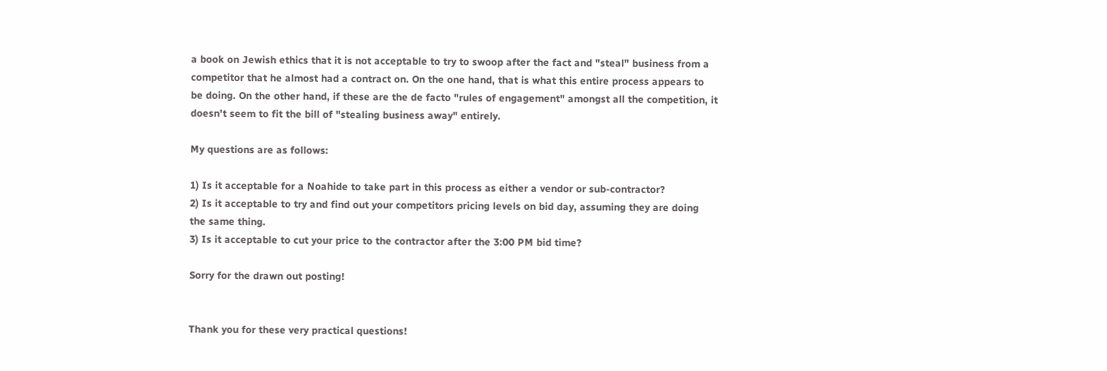a book on Jewish ethics that it is not acceptable to try to swoop after the fact and "steal" business from a competitor that he almost had a contract on. On the one hand, that is what this entire process appears to be doing. On the other hand, if these are the de facto "rules of engagement" amongst all the competition, it doesn't seem to fit the bill of "stealing business away" entirely.

My questions are as follows:

1) Is it acceptable for a Noahide to take part in this process as either a vendor or sub-contractor?
2) Is it acceptable to try and find out your competitors pricing levels on bid day, assuming they are doing the same thing.
3) Is it acceptable to cut your price to the contractor after the 3:00 PM bid time?

Sorry for the drawn out posting!


Thank you for these very practical questions!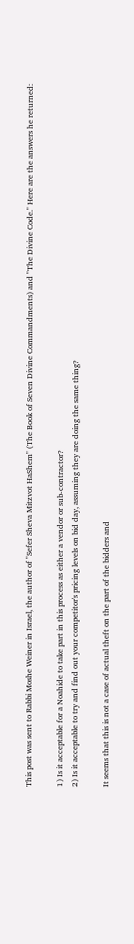This post was sent to Rabbi Moshe Weiner in Israel, the author of "Sefer Sheva Mitzvot HaShem" (The Book of Seven Divine Commandments) and "The Divine Code." Here are the answers he returned:

1) Is it acceptable for a Noahide to take part in this process as either a vendor or sub-contractor?
2) Is it acceptable to try and find out your competitor's pricing levels on bid day, assuming they are doing the same thing?

It seems that this is not a case of actual theft on the part of the bidders and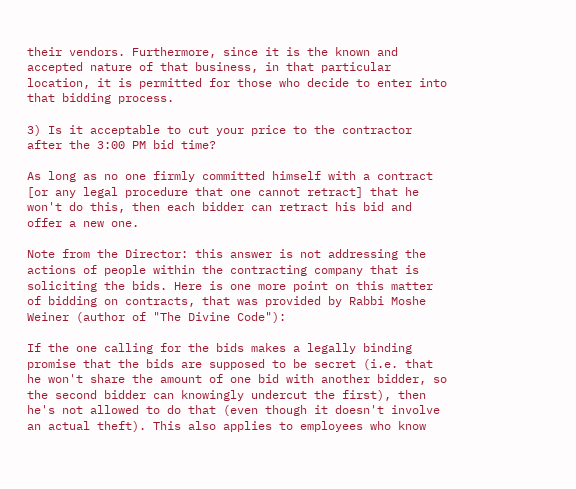their vendors. Furthermore, since it is the known and accepted nature of that business, in that particular location, it is permitted for those who decide to enter into that bidding process.

3) Is it acceptable to cut your price to the contractor after the 3:00 PM bid time?

As long as no one firmly committed himself with a contract [or any legal procedure that one cannot retract] that he won't do this, then each bidder can retract his bid and offer a new one.

Note from the Director: this answer is not addressing the actions of people within the contracting company that is soliciting the bids. Here is one more point on this matter of bidding on contracts, that was provided by Rabbi Moshe Weiner (author of "The Divine Code"):

If the one calling for the bids makes a legally binding promise that the bids are supposed to be secret (i.e. that he won't share the amount of one bid with another bidder, so the second bidder can knowingly undercut the first), then he's not allowed to do that (even though it doesn't involve an actual theft). This also applies to employees who know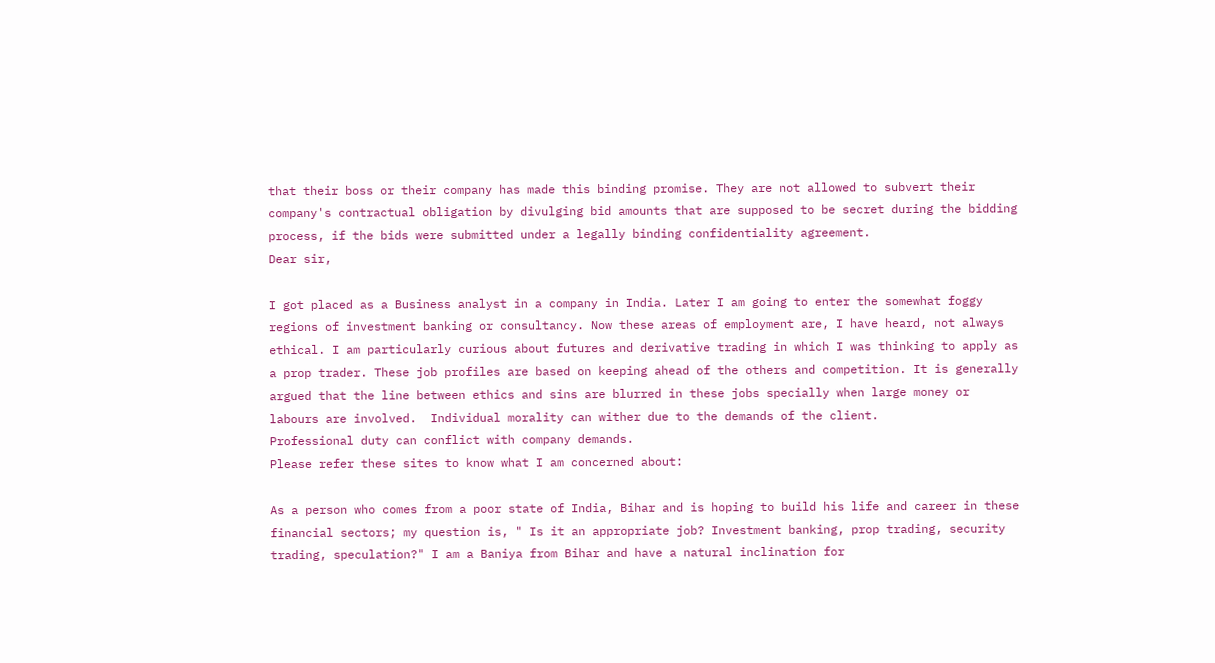that their boss or their company has made this binding promise. They are not allowed to subvert their company's contractual obligation by divulging bid amounts that are supposed to be secret during the bidding process, if the bids were submitted under a legally binding confidentiality agreement.
Dear sir,

I got placed as a Business analyst in a company in India. Later I am going to enter the somewhat foggy regions of investment banking or consultancy. Now these areas of employment are, I have heard, not always ethical. I am particularly curious about futures and derivative trading in which I was thinking to apply as a prop trader. These job profiles are based on keeping ahead of the others and competition. It is generally argued that the line between ethics and sins are blurred in these jobs specially when large money or labours are involved.  Individual morality can wither due to the demands of the client.
Professional duty can conflict with company demands.
Please refer these sites to know what I am concerned about:

As a person who comes from a poor state of India, Bihar and is hoping to build his life and career in these financial sectors; my question is, " Is it an appropriate job? Investment banking, prop trading, security trading, speculation?" I am a Baniya from Bihar and have a natural inclination for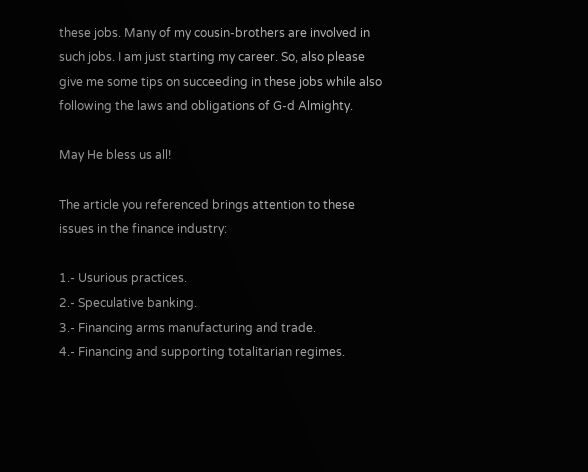these jobs. Many of my cousin-brothers are involved in such jobs. I am just starting my career. So, also please give me some tips on succeeding in these jobs while also following the laws and obligations of G-d Almighty.

May He bless us all!

The article you referenced brings attention to these issues in the finance industry:

1.- Usurious practices.
2.- Speculative banking.
3.- Financing arms manufacturing and trade.
4.- Financing and supporting totalitarian regimes.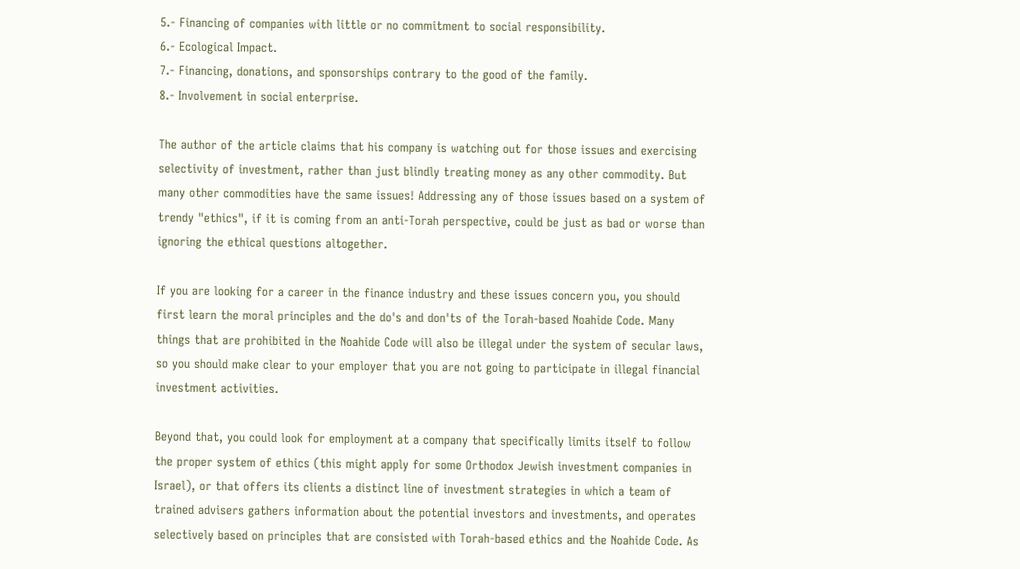5.- Financing of companies with little or no commitment to social responsibility.
6.- Ecological Impact.
7.- Financing, donations, and sponsorships contrary to the good of the family.
8.- Involvement in social enterprise.

The author of the article claims that his company is watching out for those issues and exercising selectivity of investment, rather than just blindly treating money as any other commodity. But many other commodities have the same issues! Addressing any of those issues based on a system of trendy "ethics", if it is coming from an anti-Torah perspective, could be just as bad or worse than ignoring the ethical questions altogether.

If you are looking for a career in the finance industry and these issues concern you, you should first learn the moral principles and the do's and don'ts of the Torah-based Noahide Code. Many things that are prohibited in the Noahide Code will also be illegal under the system of secular laws, so you should make clear to your employer that you are not going to participate in illegal financial investment activities.

Beyond that, you could look for employment at a company that specifically limits itself to follow the proper system of ethics (this might apply for some Orthodox Jewish investment companies in Israel), or that offers its clients a distinct line of investment strategies in which a team of trained advisers gathers information about the potential investors and investments, and operates selectively based on principles that are consisted with Torah-based ethics and the Noahide Code. As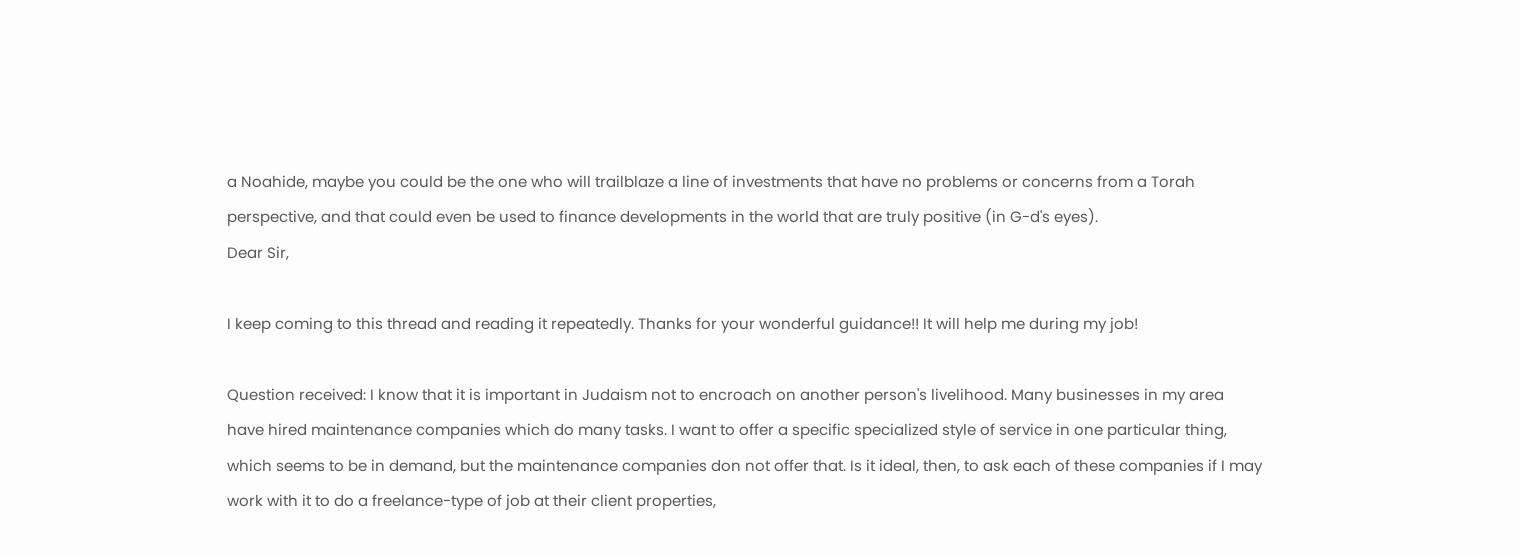a Noahide, maybe you could be the one who will trailblaze a line of investments that have no problems or concerns from a Torah perspective, and that could even be used to finance developments in the world that are truly positive (in G-d's eyes).
Dear Sir,

I keep coming to this thread and reading it repeatedly. Thanks for your wonderful guidance!! It will help me during my job!

Question received: I know that it is important in Judaism not to encroach on another person's livelihood. Many businesses in my area have hired maintenance companies which do many tasks. I want to offer a specific specialized style of service in one particular thing, which seems to be in demand, but the maintenance companies don not offer that. Is it ideal, then, to ask each of these companies if I may work with it to do a freelance-type of job at their client properties,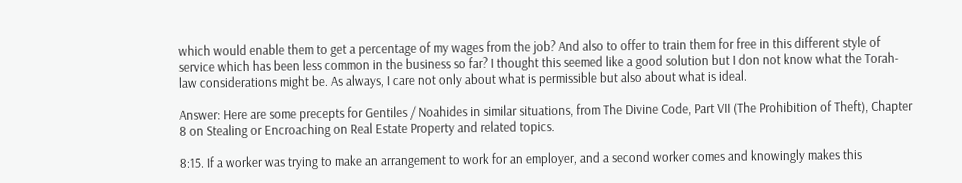which would enable them to get a percentage of my wages from the job? And also to offer to train them for free in this different style of service which has been less common in the business so far? I thought this seemed like a good solution but I don not know what the Torah-law considerations might be. As always, I care not only about what is permissible but also about what is ideal.

Answer: Here are some precepts for Gentiles / Noahides in similar situations, from The Divine Code, Part VII (The Prohibition of Theft), Chapter 8 on Stealing or Encroaching on Real Estate Property and related topics.

8:15. If a worker was trying to make an arrangement to work for an employer, and a second worker comes and knowingly makes this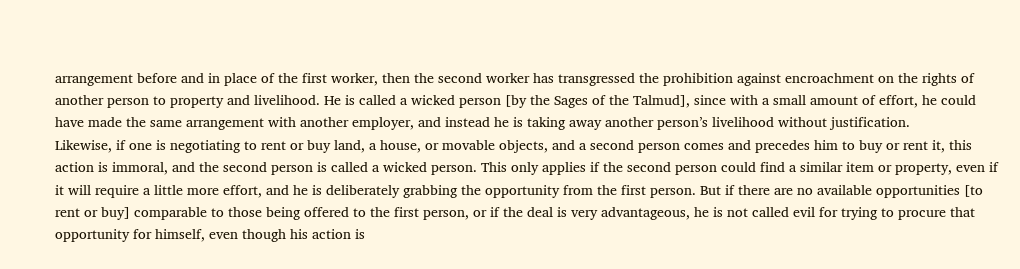arrangement before and in place of the first worker, then the second worker has transgressed the prohibition against encroachment on the rights of another person to property and livelihood. He is called a wicked person [by the Sages of the Talmud], since with a small amount of effort, he could have made the same arrangement with another employer, and instead he is taking away another person’s livelihood without justification.
Likewise, if one is negotiating to rent or buy land, a house, or movable objects, and a second person comes and precedes him to buy or rent it, this action is immoral, and the second person is called a wicked person. This only applies if the second person could find a similar item or property, even if it will require a little more effort, and he is deliberately grabbing the opportunity from the first person. But if there are no available opportunities [to rent or buy] comparable to those being offered to the first person, or if the deal is very advantageous, he is not called evil for trying to procure that opportunity for himself, even though his action is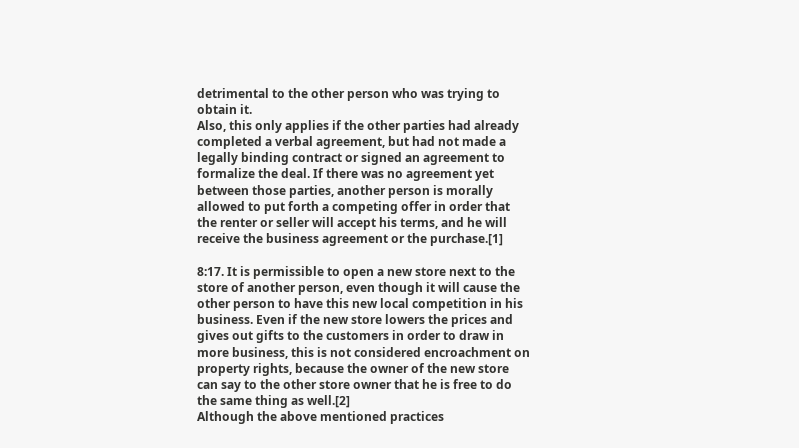detrimental to the other person who was trying to obtain it.
Also, this only applies if the other parties had already completed a verbal agreement, but had not made a legally binding contract or signed an agreement to formalize the deal. If there was no agreement yet between those parties, another person is morally allowed to put forth a competing offer in order that the renter or seller will accept his terms, and he will receive the business agreement or the purchase.[1]

8:17. It is permissible to open a new store next to the store of another person, even though it will cause the other person to have this new local competition in his business. Even if the new store lowers the prices and gives out gifts to the customers in order to draw in more business, this is not considered encroachment on property rights, because the owner of the new store can say to the other store owner that he is free to do the same thing as well.[2]
Although the above mentioned practices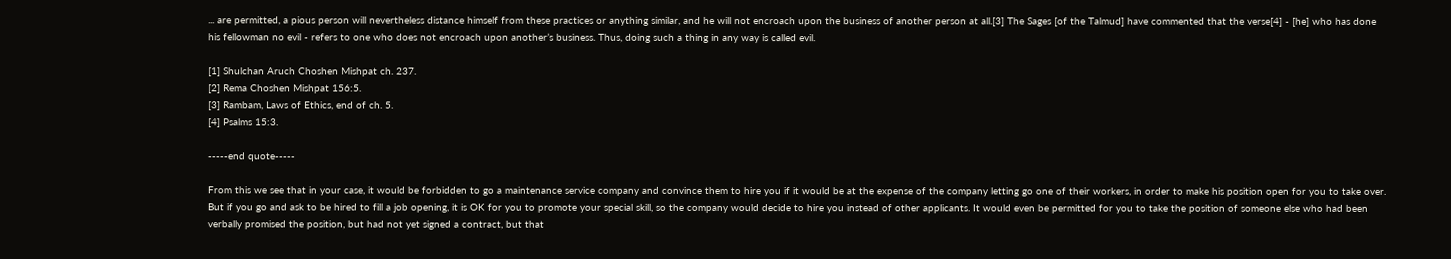... are permitted, a pious person will nevertheless distance himself from these practices or anything similar, and he will not encroach upon the business of another person at all.[3] The Sages [of the Talmud] have commented that the verse[4] - [he] who has done his fellowman no evil - refers to one who does not encroach upon another’s business. Thus, doing such a thing in any way is called evil.

[1] Shulchan Aruch Choshen Mishpat ch. 237.
[2] Rema Choshen Mishpat 156:5.
[3] Rambam, Laws of Ethics, end of ch. 5.
[4] Psalms 15:3.

-----end quote-----

From this we see that in your case, it would be forbidden to go a maintenance service company and convince them to hire you if it would be at the expense of the company letting go one of their workers, in order to make his position open for you to take over.
But if you go and ask to be hired to fill a job opening, it is OK for you to promote your special skill, so the company would decide to hire you instead of other applicants. It would even be permitted for you to take the position of someone else who had been verbally promised the position, but had not yet signed a contract, but that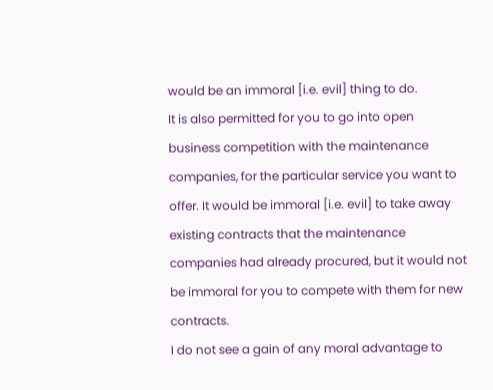would be an immoral [i.e. evil] thing to do.
It is also permitted for you to go into open business competition with the maintenance companies, for the particular service you want to offer. It would be immoral [i.e. evil] to take away existing contracts that the maintenance companies had already procured, but it would not be immoral for you to compete with them for new contracts.
I do not see a gain of any moral advantage to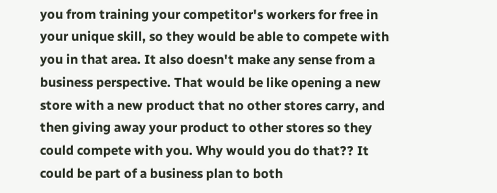you from training your competitor's workers for free in your unique skill, so they would be able to compete with you in that area. It also doesn't make any sense from a business perspective. That would be like opening a new store with a new product that no other stores carry, and then giving away your product to other stores so they could compete with you. Why would you do that?? It could be part of a business plan to both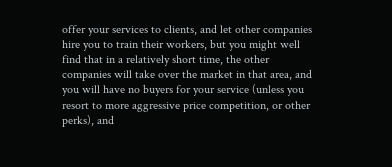offer your services to clients, and let other companies hire you to train their workers, but you might well find that in a relatively short time, the other companies will take over the market in that area, and you will have no buyers for your service (unless you resort to more aggressive price competition, or other perks), and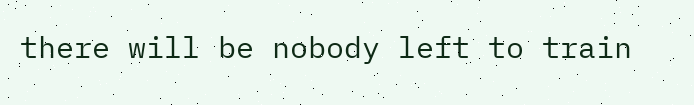there will be nobody left to train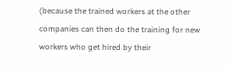(because the trained workers at the other companies can then do the training for new workers who get hired by their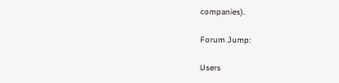companies).

Forum Jump:

Users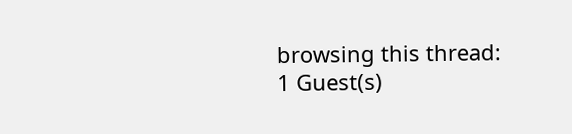browsing this thread: 1 Guest(s)